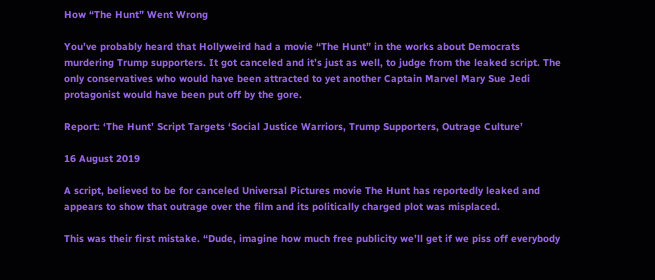How “The Hunt” Went Wrong

You’ve probably heard that Hollyweird had a movie “The Hunt” in the works about Democrats murdering Trump supporters. It got canceled and it’s just as well, to judge from the leaked script. The only conservatives who would have been attracted to yet another Captain Marvel Mary Sue Jedi protagonist would have been put off by the gore.

Report: ‘The Hunt’ Script Targets ‘Social Justice Warriors, Trump Supporters, Outrage Culture’

16 August 2019

A script, believed to be for canceled Universal Pictures movie The Hunt has reportedly leaked and appears to show that outrage over the film and its politically charged plot was misplaced.

This was their first mistake. “Dude, imagine how much free publicity we’ll get if we piss off everybody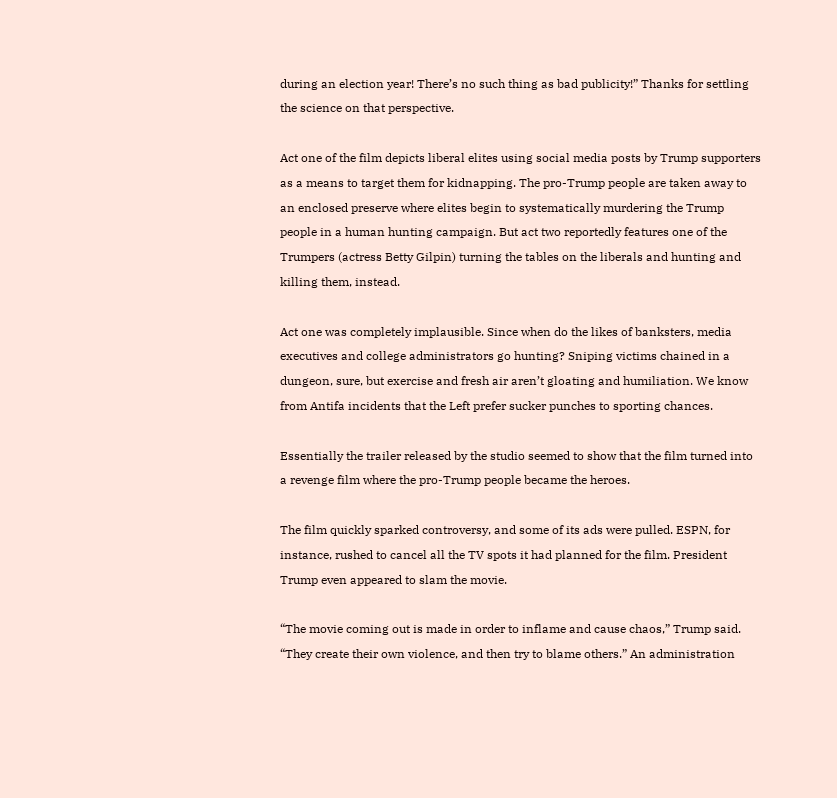during an election year! There’s no such thing as bad publicity!” Thanks for settling the science on that perspective.

Act one of the film depicts liberal elites using social media posts by Trump supporters as a means to target them for kidnapping. The pro-Trump people are taken away to an enclosed preserve where elites begin to systematically murdering the Trump people in a human hunting campaign. But act two reportedly features one of the Trumpers (actress Betty Gilpin) turning the tables on the liberals and hunting and killing them, instead.

Act one was completely implausible. Since when do the likes of banksters, media executives and college administrators go hunting? Sniping victims chained in a dungeon, sure, but exercise and fresh air aren’t gloating and humiliation. We know from Antifa incidents that the Left prefer sucker punches to sporting chances.

Essentially the trailer released by the studio seemed to show that the film turned into a revenge film where the pro-Trump people became the heroes.

The film quickly sparked controversy, and some of its ads were pulled. ESPN, for instance, rushed to cancel all the TV spots it had planned for the film. President Trump even appeared to slam the movie.

“The movie coming out is made in order to inflame and cause chaos,” Trump said. “They create their own violence, and then try to blame others.” An administration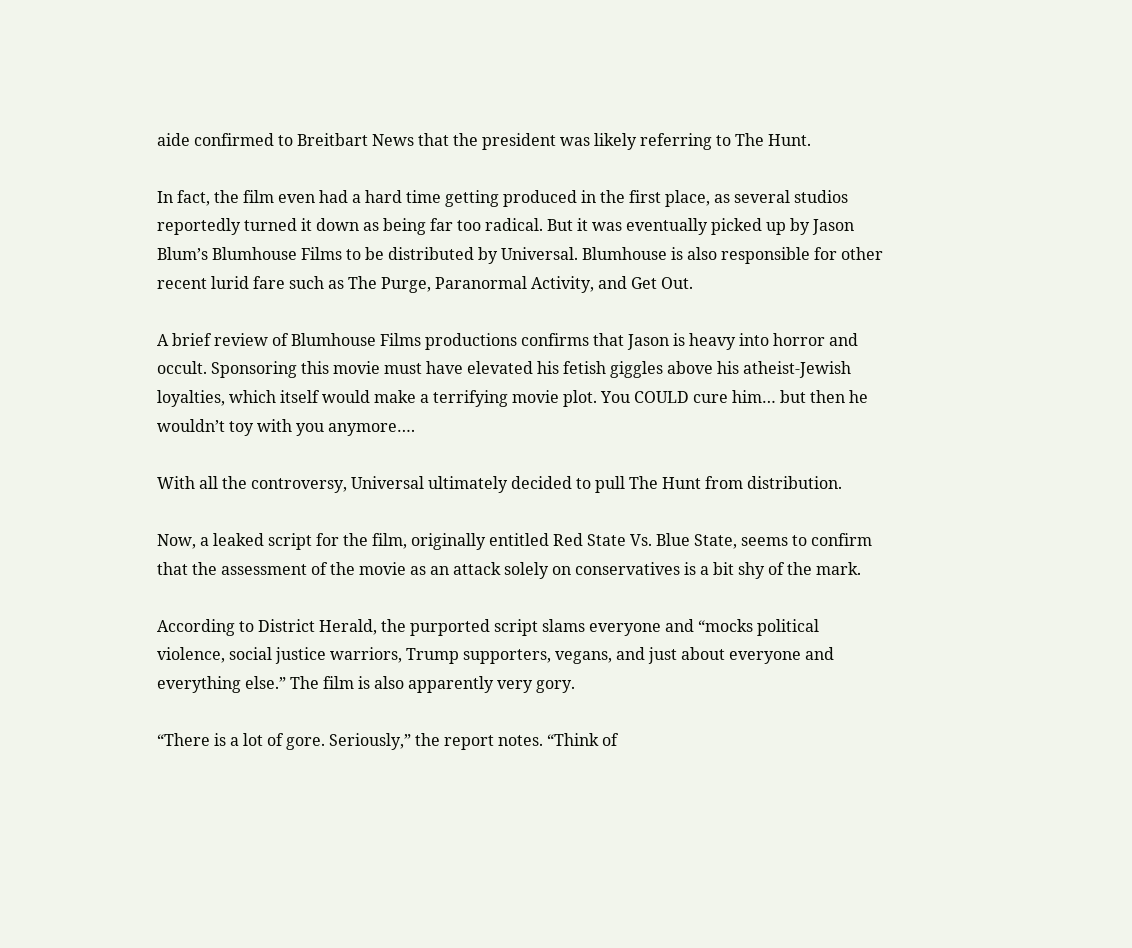aide confirmed to Breitbart News that the president was likely referring to The Hunt.

In fact, the film even had a hard time getting produced in the first place, as several studios reportedly turned it down as being far too radical. But it was eventually picked up by Jason Blum’s Blumhouse Films to be distributed by Universal. Blumhouse is also responsible for other recent lurid fare such as The Purge, Paranormal Activity, and Get Out.

A brief review of Blumhouse Films productions confirms that Jason is heavy into horror and occult. Sponsoring this movie must have elevated his fetish giggles above his atheist-Jewish loyalties, which itself would make a terrifying movie plot. You COULD cure him… but then he wouldn’t toy with you anymore….

With all the controversy, Universal ultimately decided to pull The Hunt from distribution.

Now, a leaked script for the film, originally entitled Red State Vs. Blue State, seems to confirm that the assessment of the movie as an attack solely on conservatives is a bit shy of the mark.

According to District Herald, the purported script slams everyone and “mocks political violence, social justice warriors, Trump supporters, vegans, and just about everyone and everything else.” The film is also apparently very gory.

“There is a lot of gore. Seriously,” the report notes. “Think of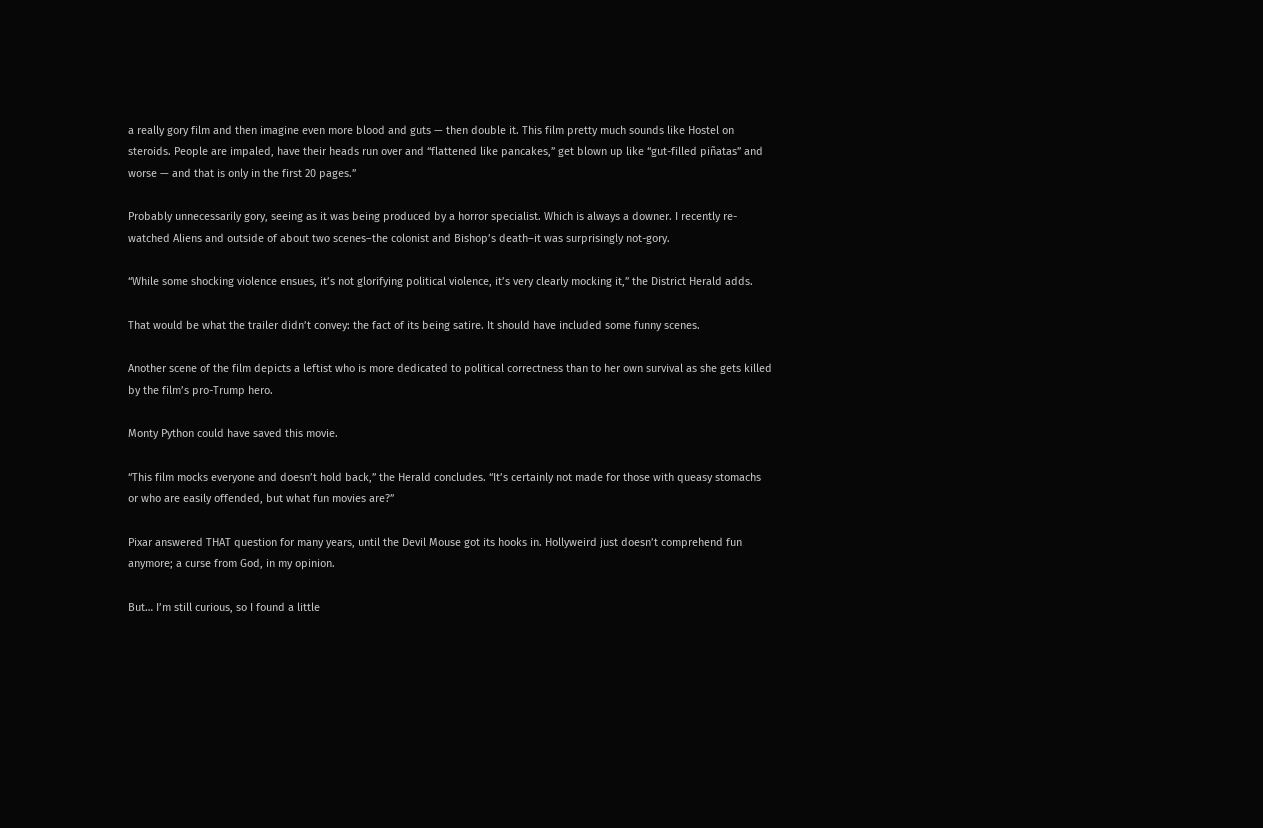a really gory film and then imagine even more blood and guts — then double it. This film pretty much sounds like Hostel on steroids. People are impaled, have their heads run over and “flattened like pancakes,” get blown up like “gut-filled piñatas” and worse — and that is only in the first 20 pages.”

Probably unnecessarily gory, seeing as it was being produced by a horror specialist. Which is always a downer. I recently re-watched Aliens and outside of about two scenes–the colonist and Bishop’s death–it was surprisingly not-gory.

“While some shocking violence ensues, it’s not glorifying political violence, it’s very clearly mocking it,” the District Herald adds.

That would be what the trailer didn’t convey: the fact of its being satire. It should have included some funny scenes.

Another scene of the film depicts a leftist who is more dedicated to political correctness than to her own survival as she gets killed by the film’s pro-Trump hero.

Monty Python could have saved this movie.

“This film mocks everyone and doesn’t hold back,” the Herald concludes. “It’s certainly not made for those with queasy stomachs or who are easily offended, but what fun movies are?”

Pixar answered THAT question for many years, until the Devil Mouse got its hooks in. Hollyweird just doesn’t comprehend fun anymore; a curse from God, in my opinion.

But… I’m still curious, so I found a little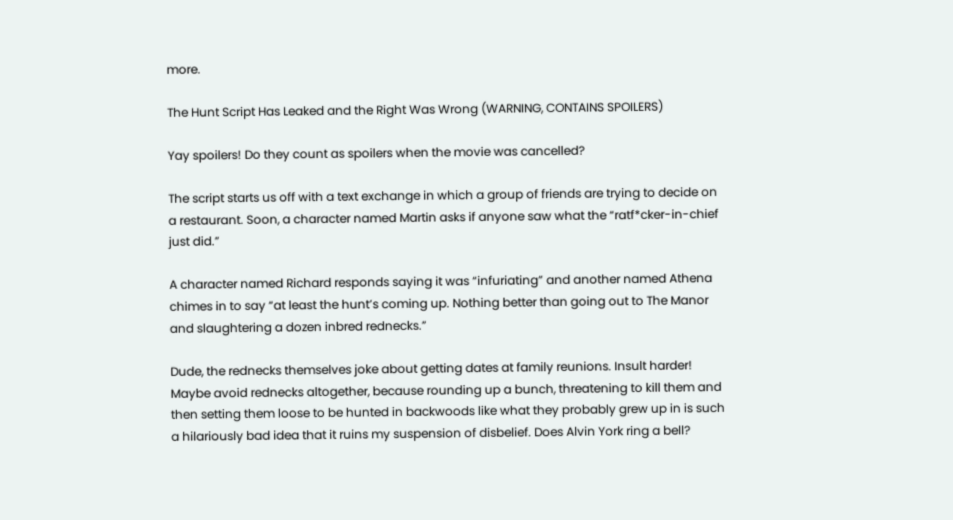more.

The Hunt Script Has Leaked and the Right Was Wrong (WARNING, CONTAINS SPOILERS)

Yay spoilers! Do they count as spoilers when the movie was cancelled?

The script starts us off with a text exchange in which a group of friends are trying to decide on a restaurant. Soon, a character named Martin asks if anyone saw what the “ratf*cker-in-chief just did.”

A character named Richard responds saying it was “infuriating” and another named Athena chimes in to say “at least the hunt’s coming up. Nothing better than going out to The Manor and slaughtering a dozen inbred rednecks.”

Dude, the rednecks themselves joke about getting dates at family reunions. Insult harder! Maybe avoid rednecks altogether, because rounding up a bunch, threatening to kill them and then setting them loose to be hunted in backwoods like what they probably grew up in is such a hilariously bad idea that it ruins my suspension of disbelief. Does Alvin York ring a bell?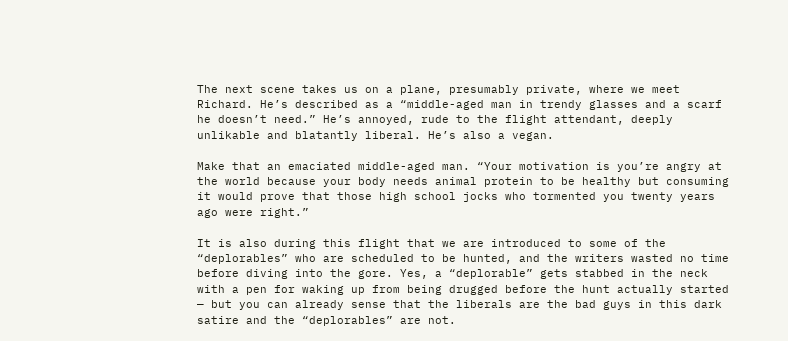The next scene takes us on a plane, presumably private, where we meet Richard. He’s described as a “middle-aged man in trendy glasses and a scarf he doesn’t need.” He’s annoyed, rude to the flight attendant, deeply unlikable and blatantly liberal. He’s also a vegan.

Make that an emaciated middle-aged man. “Your motivation is you’re angry at the world because your body needs animal protein to be healthy but consuming it would prove that those high school jocks who tormented you twenty years ago were right.”

It is also during this flight that we are introduced to some of the “deplorables” who are scheduled to be hunted, and the writers wasted no time before diving into the gore. Yes, a “deplorable” gets stabbed in the neck with a pen for waking up from being drugged before the hunt actually started — but you can already sense that the liberals are the bad guys in this dark satire and the “deplorables” are not.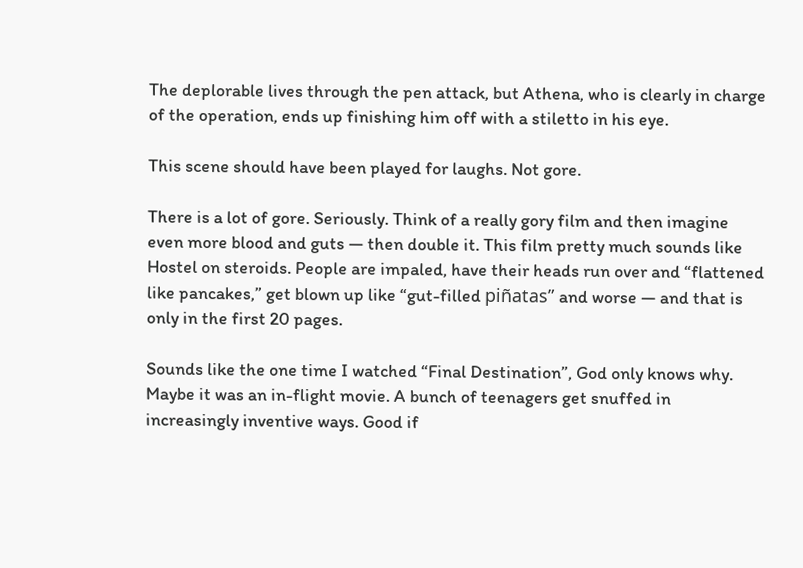The deplorable lives through the pen attack, but Athena, who is clearly in charge of the operation, ends up finishing him off with a stiletto in his eye.

This scene should have been played for laughs. Not gore.

There is a lot of gore. Seriously. Think of a really gory film and then imagine even more blood and guts — then double it. This film pretty much sounds like Hostel on steroids. People are impaled, have their heads run over and “flattened like pancakes,” get blown up like “gut-filled piñatas” and worse — and that is only in the first 20 pages.

Sounds like the one time I watched “Final Destination”, God only knows why. Maybe it was an in-flight movie. A bunch of teenagers get snuffed in increasingly inventive ways. Good if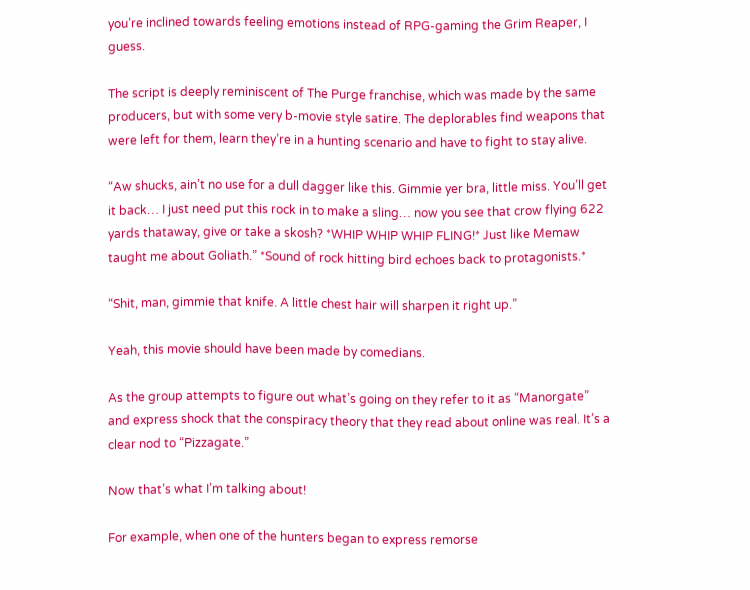you’re inclined towards feeling emotions instead of RPG-gaming the Grim Reaper, I guess.

The script is deeply reminiscent of The Purge franchise, which was made by the same producers, but with some very b-movie style satire. The deplorables find weapons that were left for them, learn they’re in a hunting scenario and have to fight to stay alive.

“Aw shucks, ain’t no use for a dull dagger like this. Gimmie yer bra, little miss. You’ll get it back… I just need put this rock in to make a sling… now you see that crow flying 622 yards thataway, give or take a skosh? *WHIP WHIP WHIP FLING!* Just like Memaw taught me about Goliath.” *Sound of rock hitting bird echoes back to protagonists.*

“Shit, man, gimmie that knife. A little chest hair will sharpen it right up.”

Yeah, this movie should have been made by comedians.

As the group attempts to figure out what’s going on they refer to it as “Manorgate” and express shock that the conspiracy theory that they read about online was real. It’s a clear nod to “Pizzagate.”

Now that’s what I’m talking about!

For example, when one of the hunters began to express remorse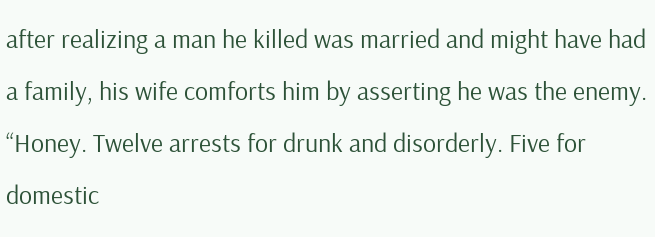after realizing a man he killed was married and might have had a family, his wife comforts him by asserting he was the enemy. “Honey. Twelve arrests for drunk and disorderly. Five for domestic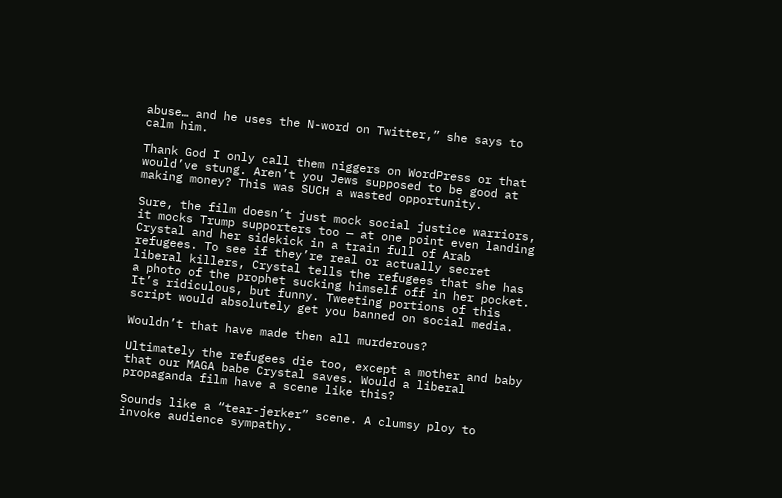abuse… and he uses the N-word on Twitter,” she says to calm him.

Thank God I only call them niggers on WordPress or that would’ve stung. Aren’t you Jews supposed to be good at making money? This was SUCH a wasted opportunity.

Sure, the film doesn’t just mock social justice warriors, it mocks Trump supporters too — at one point even landing Crystal and her sidekick in a train full of Arab refugees. To see if they’re real or actually secret liberal killers, Crystal tells the refugees that she has a photo of the prophet sucking himself off in her pocket. It’s ridiculous, but funny. Tweeting portions of this script would absolutely get you banned on social media.

Wouldn’t that have made then all murderous?

Ultimately the refugees die too, except a mother and baby that our MAGA babe Crystal saves. Would a liberal propaganda film have a scene like this?

Sounds like a “tear-jerker” scene. A clumsy ploy to invoke audience sympathy.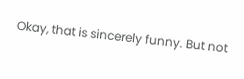Okay, that is sincerely funny. But not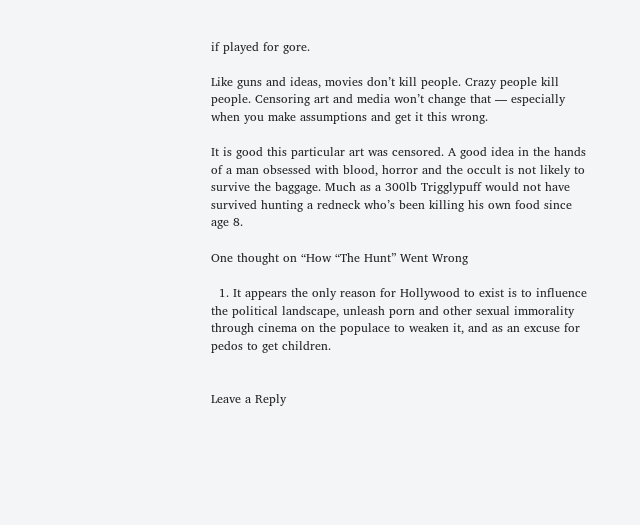if played for gore.

Like guns and ideas, movies don’t kill people. Crazy people kill people. Censoring art and media won’t change that — especially when you make assumptions and get it this wrong.

It is good this particular art was censored. A good idea in the hands of a man obsessed with blood, horror and the occult is not likely to survive the baggage. Much as a 300lb Trigglypuff would not have survived hunting a redneck who’s been killing his own food since age 8.

One thought on “How “The Hunt” Went Wrong

  1. It appears the only reason for Hollywood to exist is to influence the political landscape, unleash porn and other sexual immorality through cinema on the populace to weaken it, and as an excuse for pedos to get children.


Leave a Reply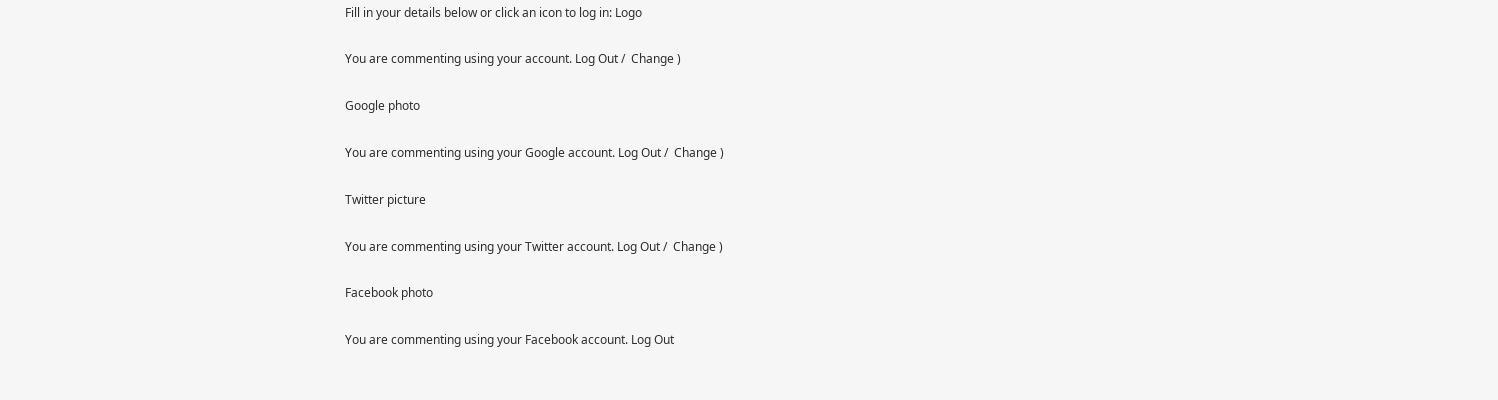Fill in your details below or click an icon to log in: Logo

You are commenting using your account. Log Out /  Change )

Google photo

You are commenting using your Google account. Log Out /  Change )

Twitter picture

You are commenting using your Twitter account. Log Out /  Change )

Facebook photo

You are commenting using your Facebook account. Log Out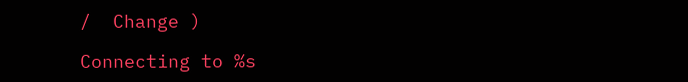/  Change )

Connecting to %s